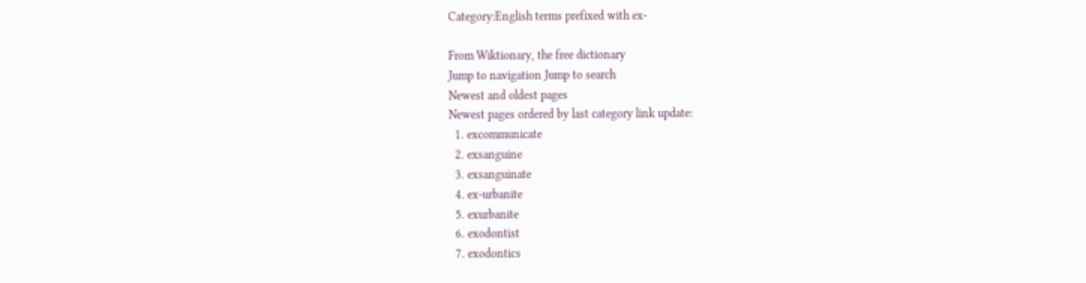Category:English terms prefixed with ex-

From Wiktionary, the free dictionary
Jump to navigation Jump to search
Newest and oldest pages
Newest pages ordered by last category link update:
  1. excommunicate
  2. exsanguine
  3. exsanguinate
  4. ex-urbanite
  5. exurbanite
  6. exodontist
  7. exodontics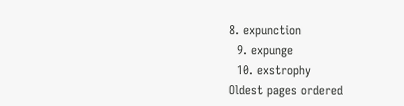8. expunction
  9. expunge
  10. exstrophy
Oldest pages ordered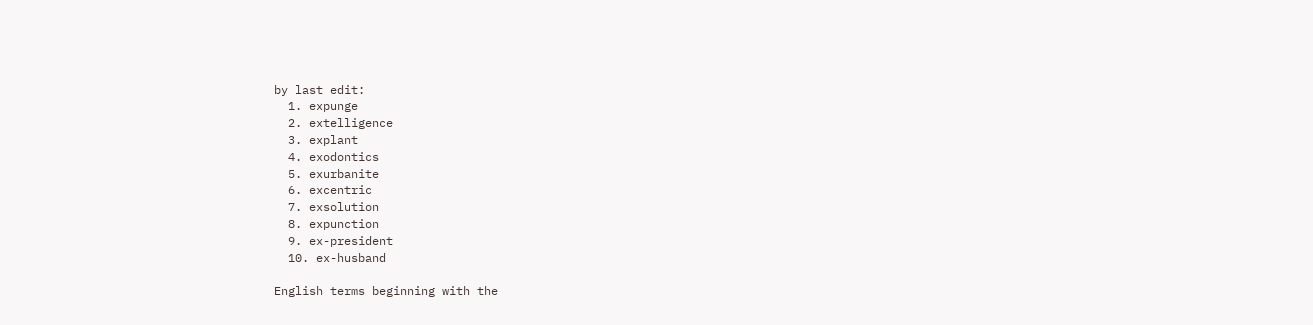by last edit:
  1. expunge
  2. extelligence
  3. explant
  4. exodontics
  5. exurbanite
  6. excentric
  7. exsolution
  8. expunction
  9. ex-president
  10. ex-husband

English terms beginning with the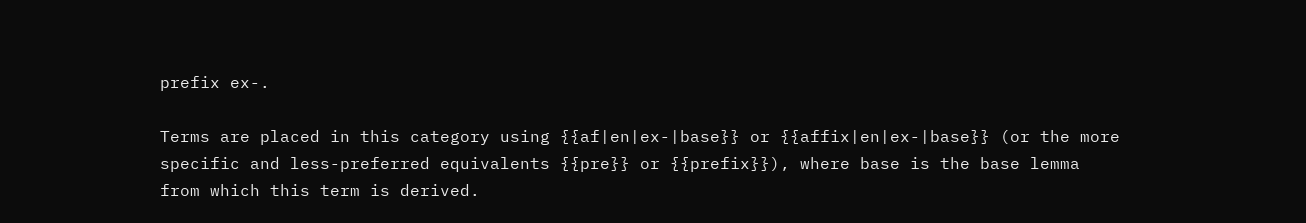prefix ex-.

Terms are placed in this category using {{af|en|ex-|base}} or {{affix|en|ex-|base}} (or the more specific and less-preferred equivalents {{pre}} or {{prefix}}), where base is the base lemma from which this term is derived.